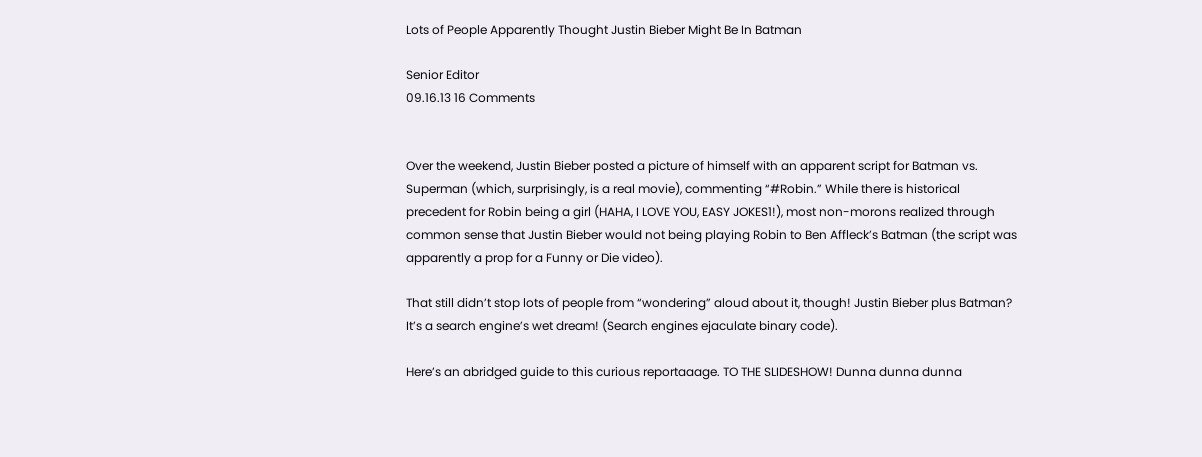Lots of People Apparently Thought Justin Bieber Might Be In Batman

Senior Editor
09.16.13 16 Comments


Over the weekend, Justin Bieber posted a picture of himself with an apparent script for Batman vs. Superman (which, surprisingly, is a real movie), commenting “#Robin.” While there is historical precedent for Robin being a girl (HAHA, I LOVE YOU, EASY JOKES1!), most non-morons realized through common sense that Justin Bieber would not being playing Robin to Ben Affleck’s Batman (the script was apparently a prop for a Funny or Die video).

That still didn’t stop lots of people from “wondering” aloud about it, though! Justin Bieber plus Batman? It’s a search engine’s wet dream! (Search engines ejaculate binary code).

Here’s an abridged guide to this curious reportaaage. TO THE SLIDESHOW! Dunna dunna dunna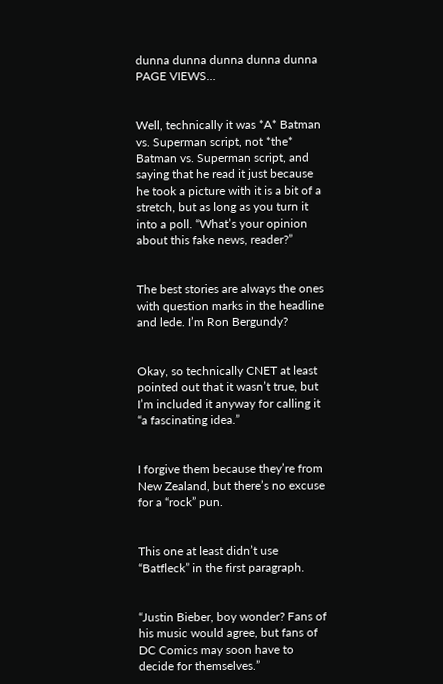dunna dunna dunna dunna dunna PAGE VIEWS…


Well, technically it was *A* Batman vs. Superman script, not *the* Batman vs. Superman script, and saying that he read it just because he took a picture with it is a bit of a stretch, but as long as you turn it into a poll. “What’s your opinion about this fake news, reader?”


The best stories are always the ones with question marks in the headline and lede. I’m Ron Bergundy?


Okay, so technically CNET at least pointed out that it wasn’t true, but I’m included it anyway for calling it “a fascinating idea.”


I forgive them because they’re from New Zealand, but there’s no excuse for a “rock” pun.


This one at least didn’t use “Batfleck” in the first paragraph.


“Justin Bieber, boy wonder? Fans of his music would agree, but fans of DC Comics may soon have to decide for themselves.”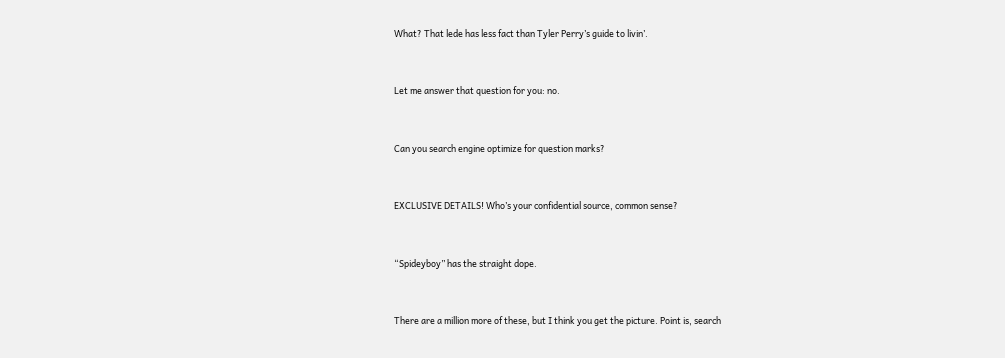What? That lede has less fact than Tyler Perry’s guide to livin’.


Let me answer that question for you: no.


Can you search engine optimize for question marks?


EXCLUSIVE DETAILS! Who’s your confidential source, common sense?


“Spideyboy” has the straight dope.


There are a million more of these, but I think you get the picture. Point is, search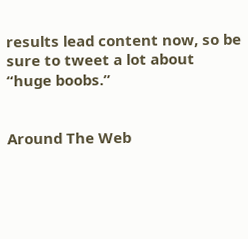results lead content now, so be sure to tweet a lot about “huge boobs.”


Around The Web